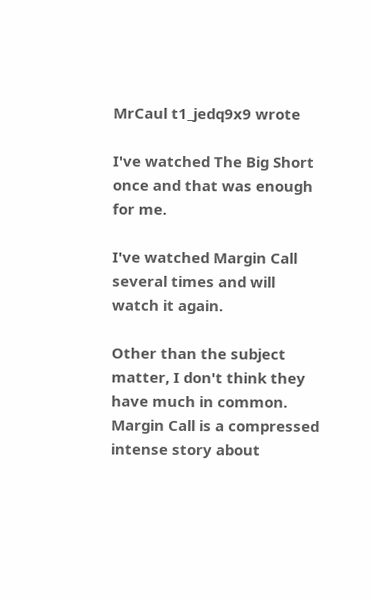MrCaul t1_jedq9x9 wrote

I've watched The Big Short once and that was enough for me.

I've watched Margin Call several times and will watch it again.

Other than the subject matter, I don't think they have much in common. Margin Call is a compressed intense story about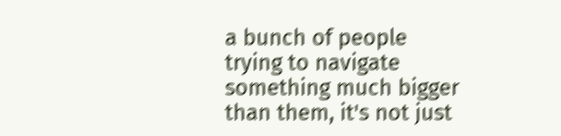a bunch of people trying to navigate something much bigger than them, it's not just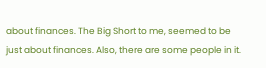about finances. The Big Short to me, seemed to be just about finances. Also, there are some people in it.